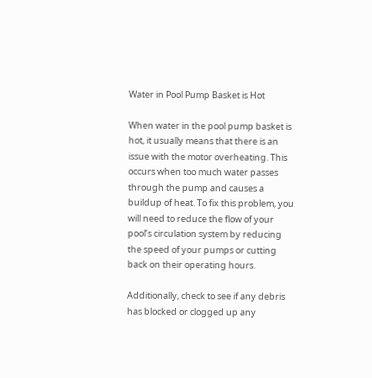Water in Pool Pump Basket is Hot

When water in the pool pump basket is hot, it usually means that there is an issue with the motor overheating. This occurs when too much water passes through the pump and causes a buildup of heat. To fix this problem, you will need to reduce the flow of your pool’s circulation system by reducing the speed of your pumps or cutting back on their operating hours.

Additionally, check to see if any debris has blocked or clogged up any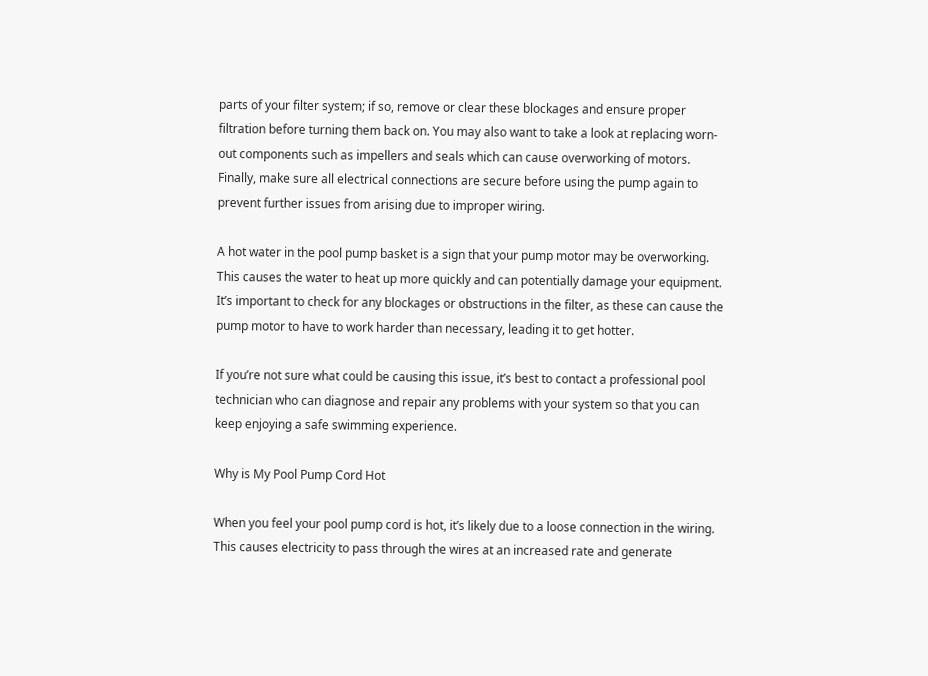parts of your filter system; if so, remove or clear these blockages and ensure proper filtration before turning them back on. You may also want to take a look at replacing worn-out components such as impellers and seals which can cause overworking of motors. Finally, make sure all electrical connections are secure before using the pump again to prevent further issues from arising due to improper wiring.

A hot water in the pool pump basket is a sign that your pump motor may be overworking. This causes the water to heat up more quickly and can potentially damage your equipment. It’s important to check for any blockages or obstructions in the filter, as these can cause the pump motor to have to work harder than necessary, leading it to get hotter.

If you’re not sure what could be causing this issue, it’s best to contact a professional pool technician who can diagnose and repair any problems with your system so that you can keep enjoying a safe swimming experience.

Why is My Pool Pump Cord Hot

When you feel your pool pump cord is hot, it’s likely due to a loose connection in the wiring. This causes electricity to pass through the wires at an increased rate and generate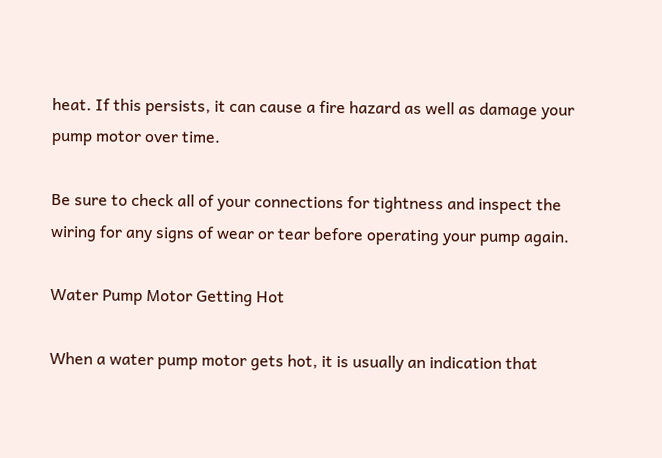heat. If this persists, it can cause a fire hazard as well as damage your pump motor over time.

Be sure to check all of your connections for tightness and inspect the wiring for any signs of wear or tear before operating your pump again.

Water Pump Motor Getting Hot

When a water pump motor gets hot, it is usually an indication that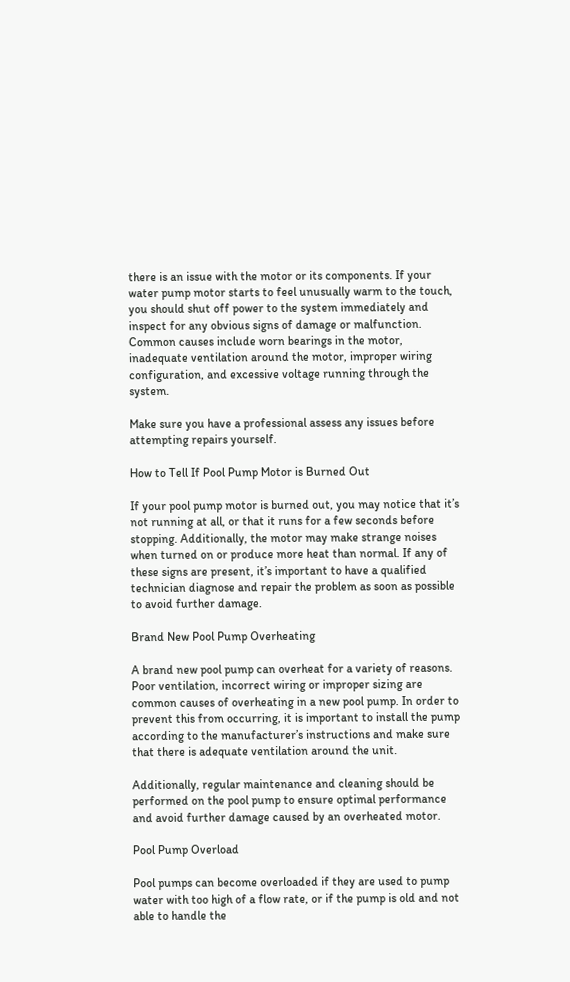there is an issue with the motor or its components. If your water pump motor starts to feel unusually warm to the touch, you should shut off power to the system immediately and inspect for any obvious signs of damage or malfunction. Common causes include worn bearings in the motor, inadequate ventilation around the motor, improper wiring configuration, and excessive voltage running through the system.

Make sure you have a professional assess any issues before attempting repairs yourself.

How to Tell If Pool Pump Motor is Burned Out

If your pool pump motor is burned out, you may notice that it’s not running at all, or that it runs for a few seconds before stopping. Additionally, the motor may make strange noises when turned on or produce more heat than normal. If any of these signs are present, it’s important to have a qualified technician diagnose and repair the problem as soon as possible to avoid further damage.

Brand New Pool Pump Overheating

A brand new pool pump can overheat for a variety of reasons. Poor ventilation, incorrect wiring or improper sizing are common causes of overheating in a new pool pump. In order to prevent this from occurring, it is important to install the pump according to the manufacturer’s instructions and make sure that there is adequate ventilation around the unit.

Additionally, regular maintenance and cleaning should be performed on the pool pump to ensure optimal performance and avoid further damage caused by an overheated motor.

Pool Pump Overload

Pool pumps can become overloaded if they are used to pump water with too high of a flow rate, or if the pump is old and not able to handle the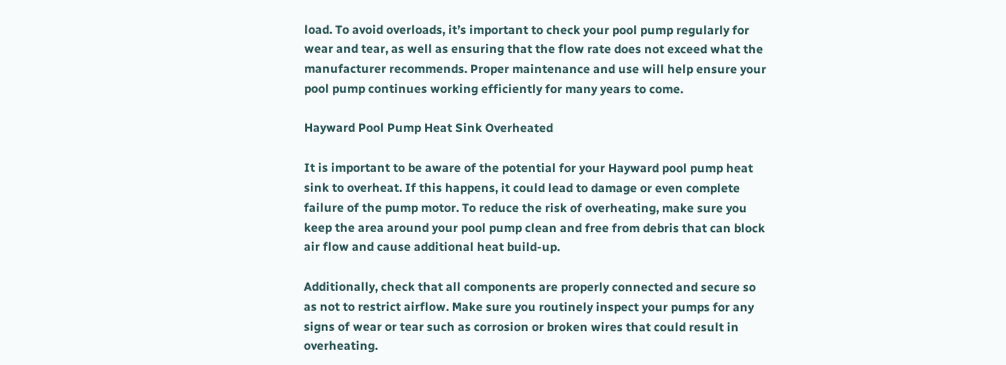load. To avoid overloads, it’s important to check your pool pump regularly for wear and tear, as well as ensuring that the flow rate does not exceed what the manufacturer recommends. Proper maintenance and use will help ensure your pool pump continues working efficiently for many years to come.

Hayward Pool Pump Heat Sink Overheated

It is important to be aware of the potential for your Hayward pool pump heat sink to overheat. If this happens, it could lead to damage or even complete failure of the pump motor. To reduce the risk of overheating, make sure you keep the area around your pool pump clean and free from debris that can block air flow and cause additional heat build-up.

Additionally, check that all components are properly connected and secure so as not to restrict airflow. Make sure you routinely inspect your pumps for any signs of wear or tear such as corrosion or broken wires that could result in overheating.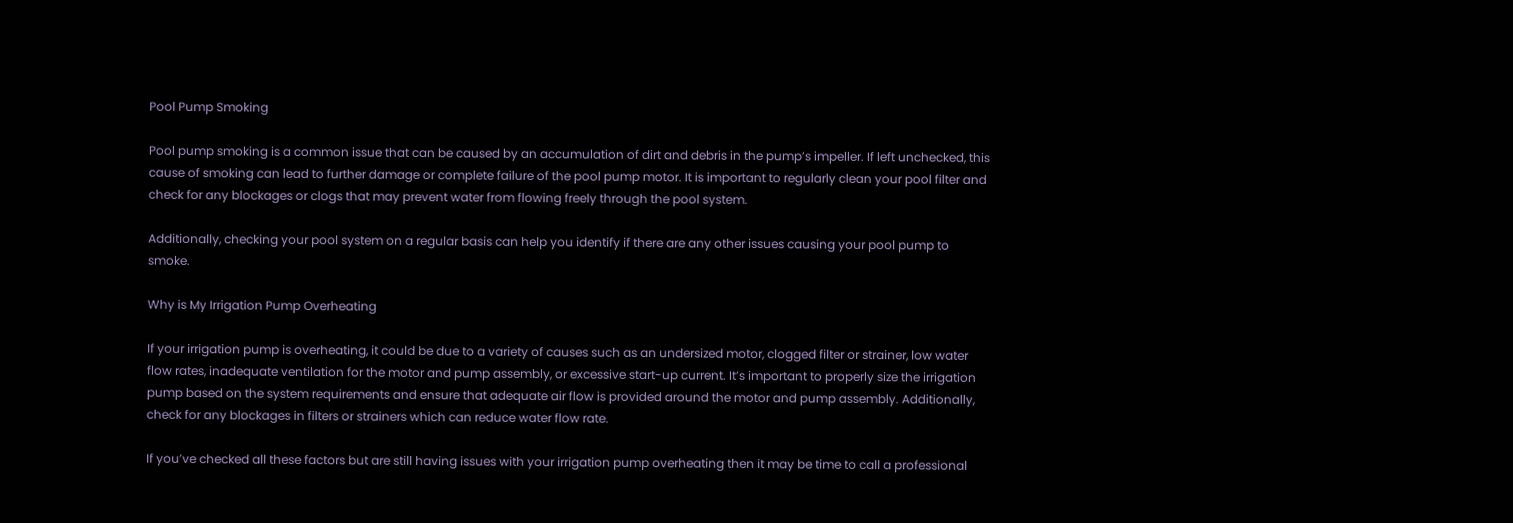Pool Pump Smoking

Pool pump smoking is a common issue that can be caused by an accumulation of dirt and debris in the pump’s impeller. If left unchecked, this cause of smoking can lead to further damage or complete failure of the pool pump motor. It is important to regularly clean your pool filter and check for any blockages or clogs that may prevent water from flowing freely through the pool system.

Additionally, checking your pool system on a regular basis can help you identify if there are any other issues causing your pool pump to smoke.

Why is My Irrigation Pump Overheating

If your irrigation pump is overheating, it could be due to a variety of causes such as an undersized motor, clogged filter or strainer, low water flow rates, inadequate ventilation for the motor and pump assembly, or excessive start-up current. It’s important to properly size the irrigation pump based on the system requirements and ensure that adequate air flow is provided around the motor and pump assembly. Additionally, check for any blockages in filters or strainers which can reduce water flow rate.

If you’ve checked all these factors but are still having issues with your irrigation pump overheating then it may be time to call a professional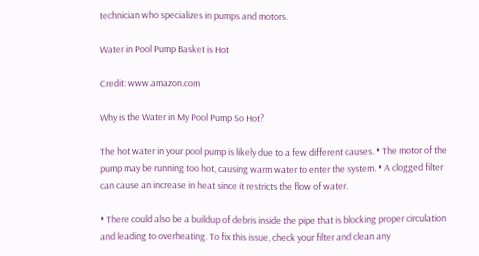technician who specializes in pumps and motors.

Water in Pool Pump Basket is Hot

Credit: www.amazon.com

Why is the Water in My Pool Pump So Hot?

The hot water in your pool pump is likely due to a few different causes. • The motor of the pump may be running too hot, causing warm water to enter the system. • A clogged filter can cause an increase in heat since it restricts the flow of water.

• There could also be a buildup of debris inside the pipe that is blocking proper circulation and leading to overheating. To fix this issue, check your filter and clean any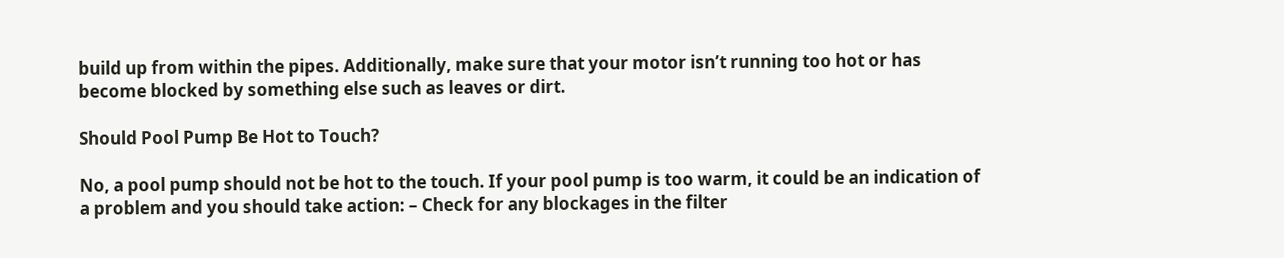build up from within the pipes. Additionally, make sure that your motor isn’t running too hot or has become blocked by something else such as leaves or dirt.

Should Pool Pump Be Hot to Touch?

No, a pool pump should not be hot to the touch. If your pool pump is too warm, it could be an indication of a problem and you should take action: – Check for any blockages in the filter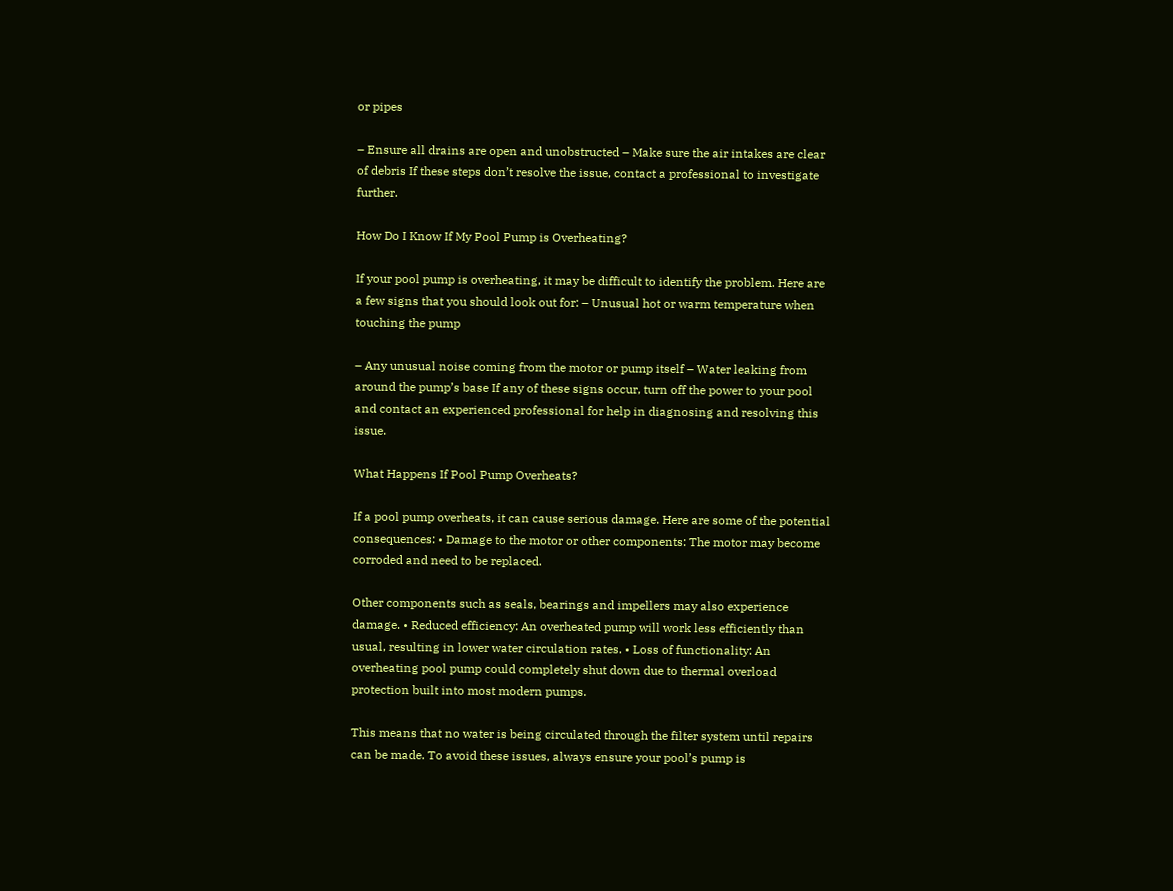or pipes

– Ensure all drains are open and unobstructed – Make sure the air intakes are clear of debris If these steps don’t resolve the issue, contact a professional to investigate further.

How Do I Know If My Pool Pump is Overheating?

If your pool pump is overheating, it may be difficult to identify the problem. Here are a few signs that you should look out for: – Unusual hot or warm temperature when touching the pump

– Any unusual noise coming from the motor or pump itself – Water leaking from around the pump’s base If any of these signs occur, turn off the power to your pool and contact an experienced professional for help in diagnosing and resolving this issue.

What Happens If Pool Pump Overheats?

If a pool pump overheats, it can cause serious damage. Here are some of the potential consequences: • Damage to the motor or other components: The motor may become corroded and need to be replaced.

Other components such as seals, bearings and impellers may also experience damage. • Reduced efficiency: An overheated pump will work less efficiently than usual, resulting in lower water circulation rates. • Loss of functionality: An overheating pool pump could completely shut down due to thermal overload protection built into most modern pumps.

This means that no water is being circulated through the filter system until repairs can be made. To avoid these issues, always ensure your pool’s pump is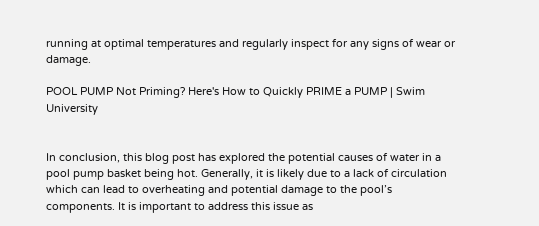running at optimal temperatures and regularly inspect for any signs of wear or damage.

POOL PUMP Not Priming? Here's How to Quickly PRIME a PUMP | Swim University


In conclusion, this blog post has explored the potential causes of water in a pool pump basket being hot. Generally, it is likely due to a lack of circulation which can lead to overheating and potential damage to the pool’s components. It is important to address this issue as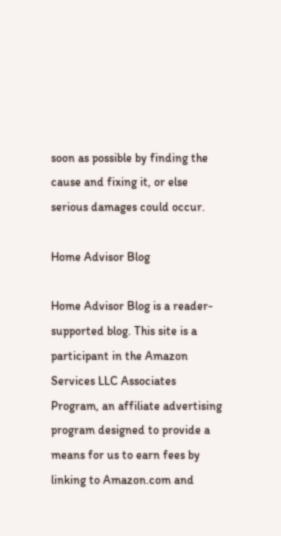soon as possible by finding the cause and fixing it, or else serious damages could occur.

Home Advisor Blog

Home Advisor Blog is a reader-supported blog. This site is a participant in the Amazon Services LLC Associates Program, an affiliate advertising program designed to provide a means for us to earn fees by linking to Amazon.com and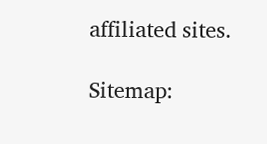affiliated sites.

Sitemap: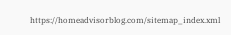https://homeadvisorblog.com/sitemap_index.xml